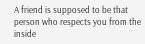A friend is supposed to be that person who respects you from the inside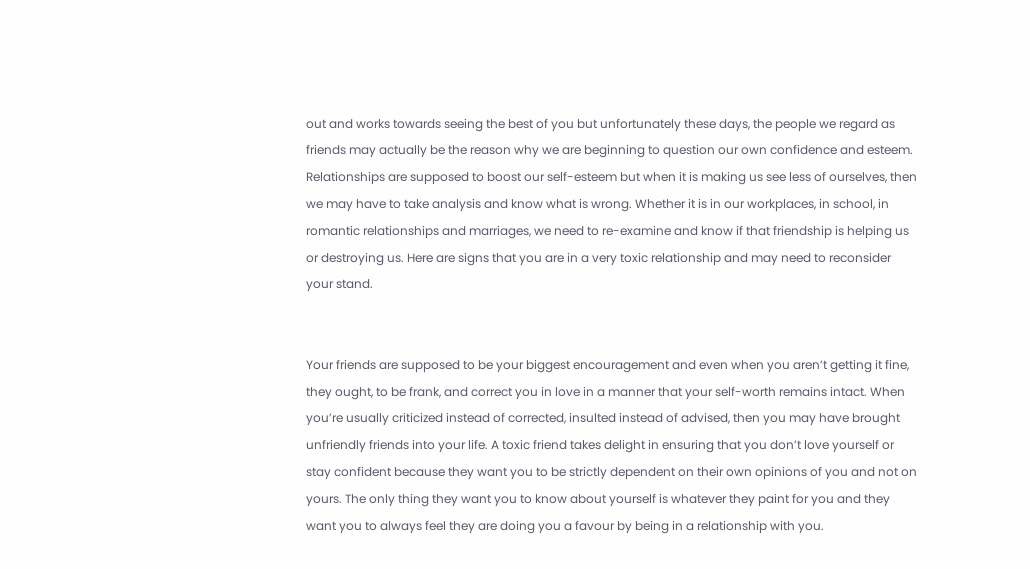out and works towards seeing the best of you but unfortunately these days, the people we regard as friends may actually be the reason why we are beginning to question our own confidence and esteem. Relationships are supposed to boost our self-esteem but when it is making us see less of ourselves, then we may have to take analysis and know what is wrong. Whether it is in our workplaces, in school, in romantic relationships and marriages, we need to re-examine and know if that friendship is helping us or destroying us. Here are signs that you are in a very toxic relationship and may need to reconsider your stand.


Your friends are supposed to be your biggest encouragement and even when you aren’t getting it fine, they ought, to be frank, and correct you in love in a manner that your self-worth remains intact. When you’re usually criticized instead of corrected, insulted instead of advised, then you may have brought unfriendly friends into your life. A toxic friend takes delight in ensuring that you don’t love yourself or stay confident because they want you to be strictly dependent on their own opinions of you and not on yours. The only thing they want you to know about yourself is whatever they paint for you and they want you to always feel they are doing you a favour by being in a relationship with you.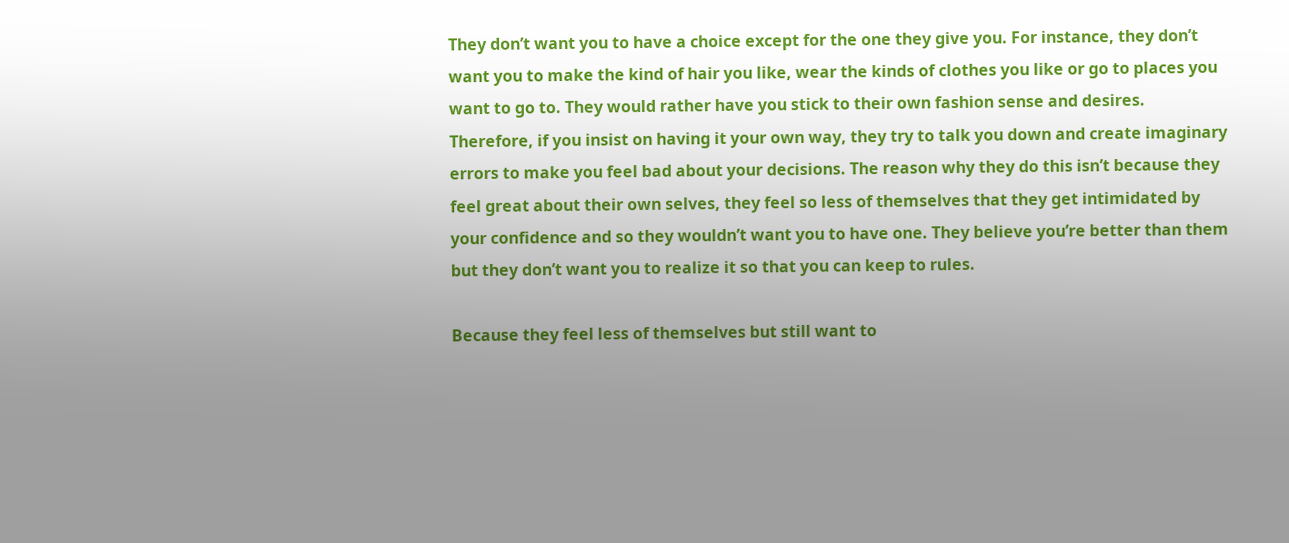They don’t want you to have a choice except for the one they give you. For instance, they don’t want you to make the kind of hair you like, wear the kinds of clothes you like or go to places you want to go to. They would rather have you stick to their own fashion sense and desires. Therefore, if you insist on having it your own way, they try to talk you down and create imaginary errors to make you feel bad about your decisions. The reason why they do this isn’t because they feel great about their own selves, they feel so less of themselves that they get intimidated by your confidence and so they wouldn’t want you to have one. They believe you’re better than them but they don’t want you to realize it so that you can keep to rules.

Because they feel less of themselves but still want to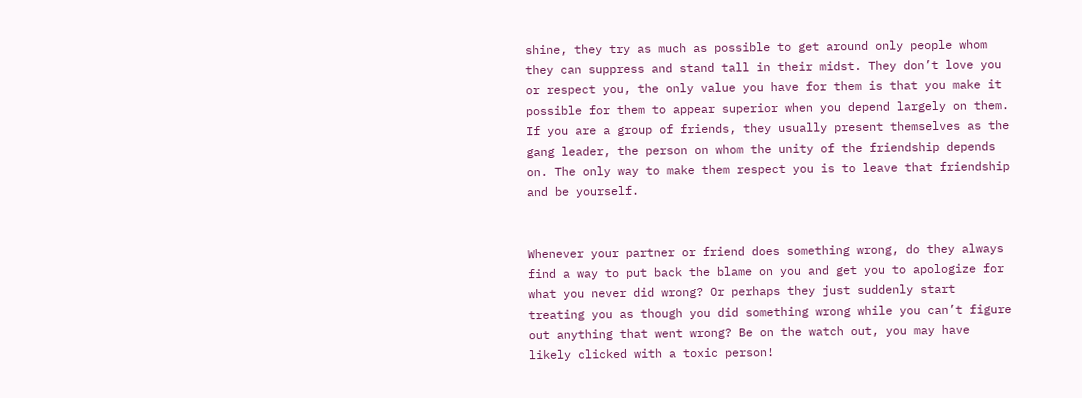shine, they try as much as possible to get around only people whom they can suppress and stand tall in their midst. They don’t love you or respect you, the only value you have for them is that you make it possible for them to appear superior when you depend largely on them. If you are a group of friends, they usually present themselves as the gang leader, the person on whom the unity of the friendship depends on. The only way to make them respect you is to leave that friendship and be yourself.


Whenever your partner or friend does something wrong, do they always find a way to put back the blame on you and get you to apologize for what you never did wrong? Or perhaps they just suddenly start treating you as though you did something wrong while you can’t figure out anything that went wrong? Be on the watch out, you may have likely clicked with a toxic person!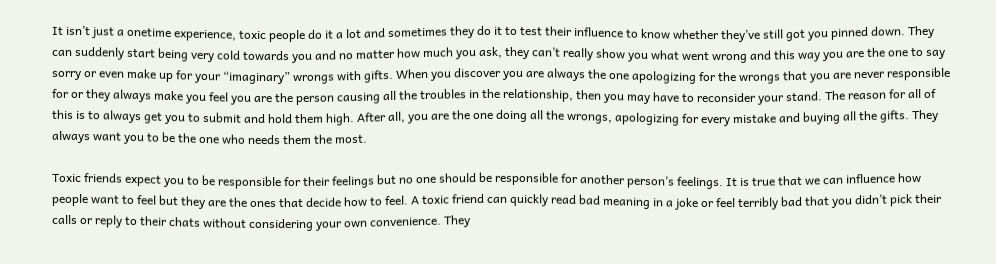It isn’t just a onetime experience, toxic people do it a lot and sometimes they do it to test their influence to know whether they’ve still got you pinned down. They can suddenly start being very cold towards you and no matter how much you ask, they can’t really show you what went wrong and this way you are the one to say sorry or even make up for your “imaginary” wrongs with gifts. When you discover you are always the one apologizing for the wrongs that you are never responsible for or they always make you feel you are the person causing all the troubles in the relationship, then you may have to reconsider your stand. The reason for all of this is to always get you to submit and hold them high. After all, you are the one doing all the wrongs, apologizing for every mistake and buying all the gifts. They always want you to be the one who needs them the most.

Toxic friends expect you to be responsible for their feelings but no one should be responsible for another person’s feelings. It is true that we can influence how people want to feel but they are the ones that decide how to feel. A toxic friend can quickly read bad meaning in a joke or feel terribly bad that you didn’t pick their calls or reply to their chats without considering your own convenience. They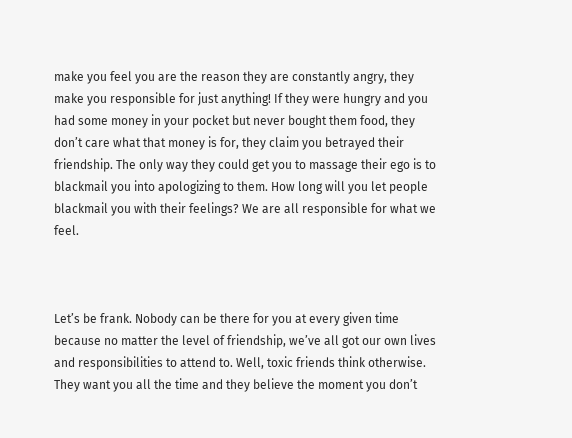make you feel you are the reason they are constantly angry, they make you responsible for just anything! If they were hungry and you had some money in your pocket but never bought them food, they don’t care what that money is for, they claim you betrayed their friendship. The only way they could get you to massage their ego is to blackmail you into apologizing to them. How long will you let people blackmail you with their feelings? We are all responsible for what we feel.



Let’s be frank. Nobody can be there for you at every given time because no matter the level of friendship, we’ve all got our own lives and responsibilities to attend to. Well, toxic friends think otherwise. They want you all the time and they believe the moment you don’t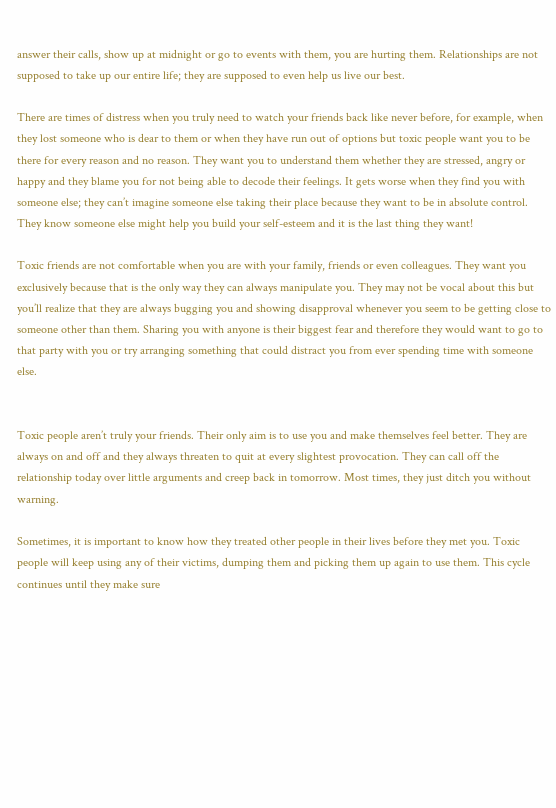answer their calls, show up at midnight or go to events with them, you are hurting them. Relationships are not supposed to take up our entire life; they are supposed to even help us live our best.

There are times of distress when you truly need to watch your friends back like never before, for example, when they lost someone who is dear to them or when they have run out of options but toxic people want you to be there for every reason and no reason. They want you to understand them whether they are stressed, angry or happy and they blame you for not being able to decode their feelings. It gets worse when they find you with someone else; they can’t imagine someone else taking their place because they want to be in absolute control. They know someone else might help you build your self-esteem and it is the last thing they want!

Toxic friends are not comfortable when you are with your family, friends or even colleagues. They want you exclusively because that is the only way they can always manipulate you. They may not be vocal about this but you’ll realize that they are always bugging you and showing disapproval whenever you seem to be getting close to someone other than them. Sharing you with anyone is their biggest fear and therefore they would want to go to that party with you or try arranging something that could distract you from ever spending time with someone else.


Toxic people aren’t truly your friends. Their only aim is to use you and make themselves feel better. They are always on and off and they always threaten to quit at every slightest provocation. They can call off the relationship today over little arguments and creep back in tomorrow. Most times, they just ditch you without warning.

Sometimes, it is important to know how they treated other people in their lives before they met you. Toxic people will keep using any of their victims, dumping them and picking them up again to use them. This cycle continues until they make sure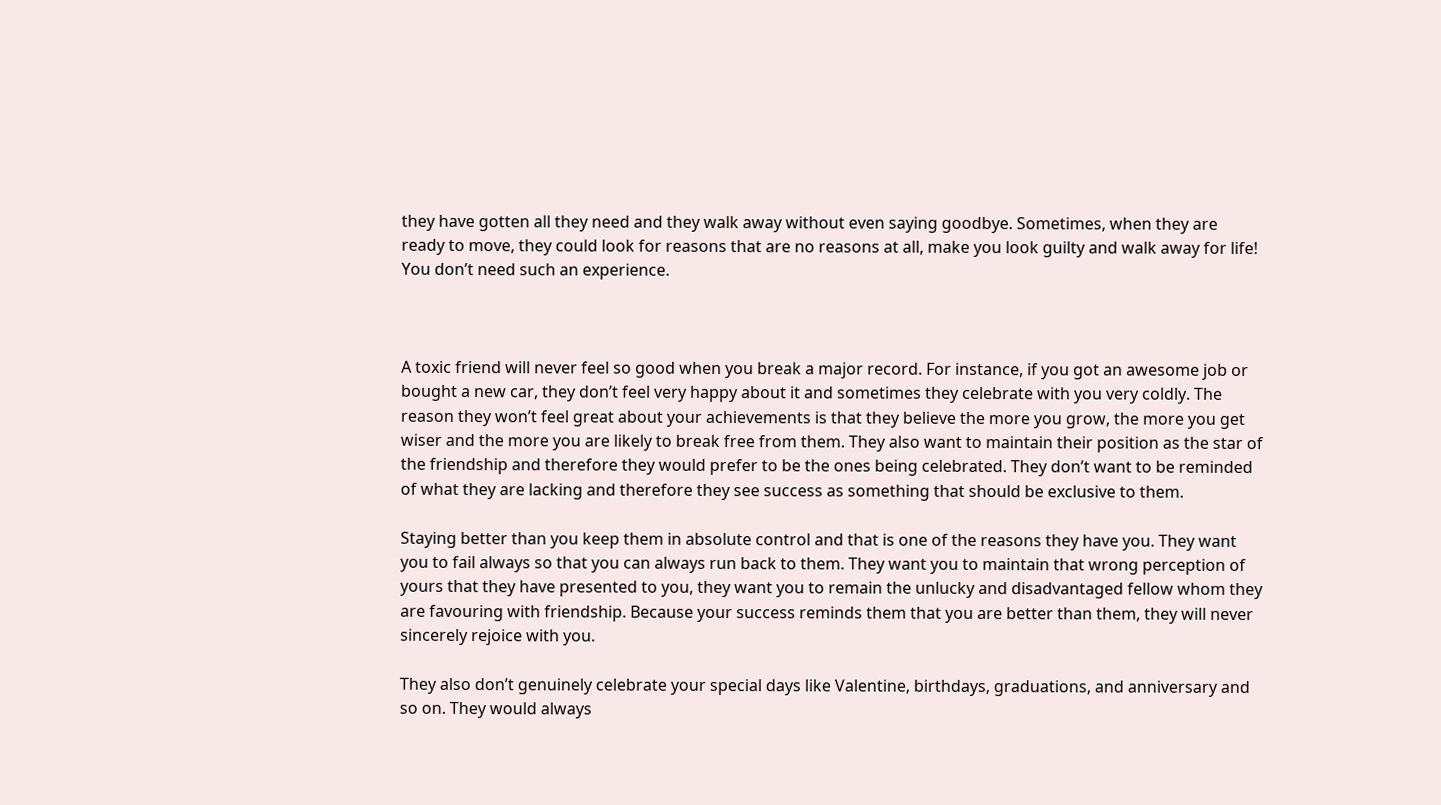they have gotten all they need and they walk away without even saying goodbye. Sometimes, when they are ready to move, they could look for reasons that are no reasons at all, make you look guilty and walk away for life! You don’t need such an experience.



A toxic friend will never feel so good when you break a major record. For instance, if you got an awesome job or bought a new car, they don’t feel very happy about it and sometimes they celebrate with you very coldly. The reason they won’t feel great about your achievements is that they believe the more you grow, the more you get wiser and the more you are likely to break free from them. They also want to maintain their position as the star of the friendship and therefore they would prefer to be the ones being celebrated. They don’t want to be reminded of what they are lacking and therefore they see success as something that should be exclusive to them.

Staying better than you keep them in absolute control and that is one of the reasons they have you. They want you to fail always so that you can always run back to them. They want you to maintain that wrong perception of yours that they have presented to you, they want you to remain the unlucky and disadvantaged fellow whom they are favouring with friendship. Because your success reminds them that you are better than them, they will never sincerely rejoice with you.

They also don’t genuinely celebrate your special days like Valentine, birthdays, graduations, and anniversary and so on. They would always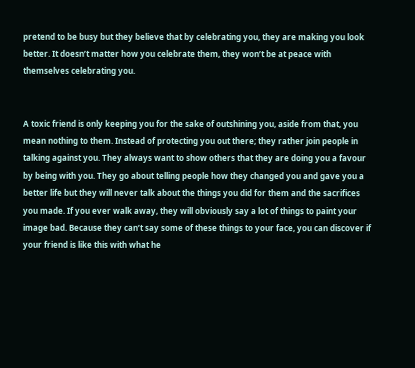pretend to be busy but they believe that by celebrating you, they are making you look better. It doesn’t matter how you celebrate them, they won’t be at peace with themselves celebrating you.


A toxic friend is only keeping you for the sake of outshining you, aside from that, you mean nothing to them. Instead of protecting you out there; they rather join people in talking against you. They always want to show others that they are doing you a favour by being with you. They go about telling people how they changed you and gave you a better life but they will never talk about the things you did for them and the sacrifices you made. If you ever walk away, they will obviously say a lot of things to paint your image bad. Because they can’t say some of these things to your face, you can discover if your friend is like this with what he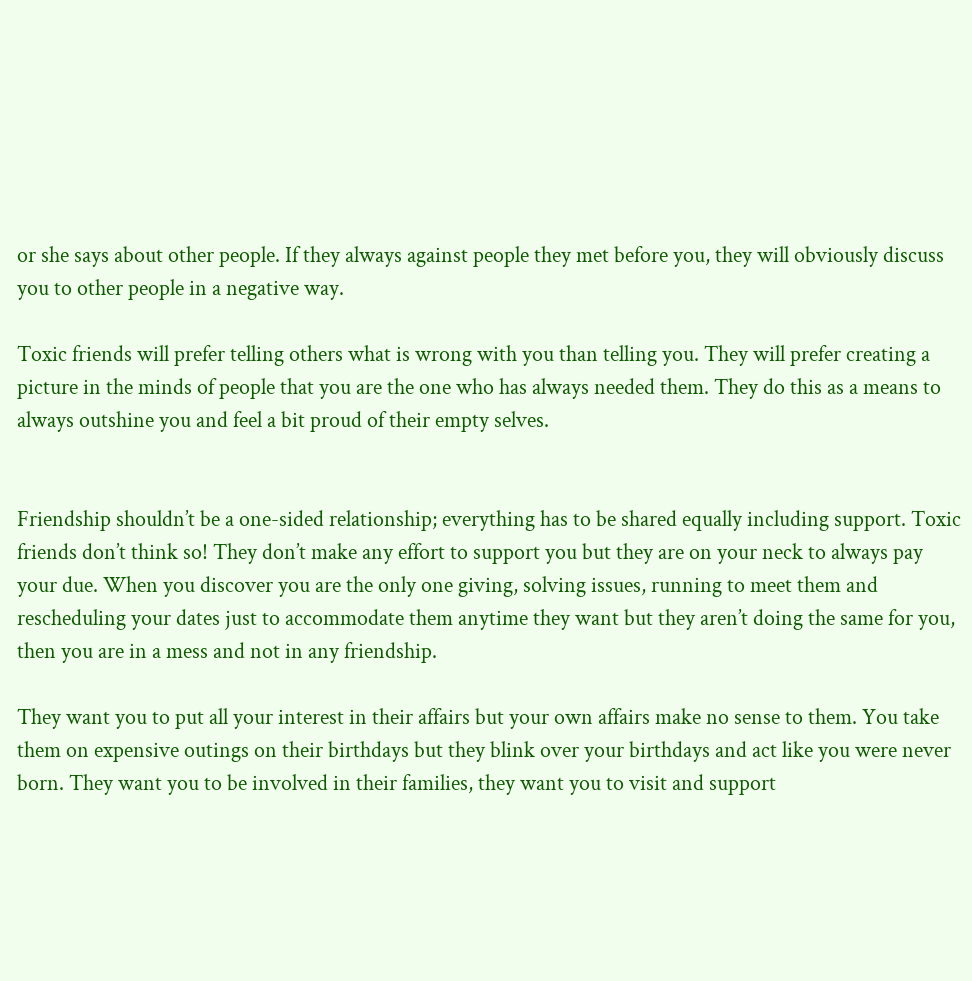or she says about other people. If they always against people they met before you, they will obviously discuss you to other people in a negative way.

Toxic friends will prefer telling others what is wrong with you than telling you. They will prefer creating a picture in the minds of people that you are the one who has always needed them. They do this as a means to always outshine you and feel a bit proud of their empty selves.


Friendship shouldn’t be a one-sided relationship; everything has to be shared equally including support. Toxic friends don’t think so! They don’t make any effort to support you but they are on your neck to always pay your due. When you discover you are the only one giving, solving issues, running to meet them and rescheduling your dates just to accommodate them anytime they want but they aren’t doing the same for you, then you are in a mess and not in any friendship.

They want you to put all your interest in their affairs but your own affairs make no sense to them. You take them on expensive outings on their birthdays but they blink over your birthdays and act like you were never born. They want you to be involved in their families, they want you to visit and support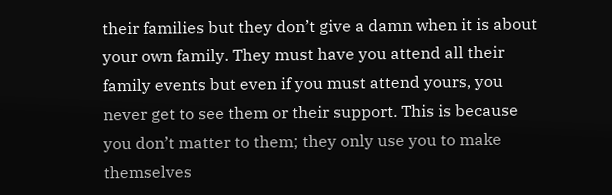their families but they don’t give a damn when it is about your own family. They must have you attend all their family events but even if you must attend yours, you never get to see them or their support. This is because you don’t matter to them; they only use you to make themselves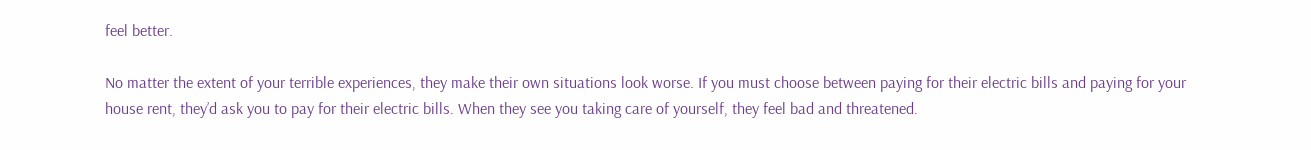feel better.

No matter the extent of your terrible experiences, they make their own situations look worse. If you must choose between paying for their electric bills and paying for your house rent, they’d ask you to pay for their electric bills. When they see you taking care of yourself, they feel bad and threatened.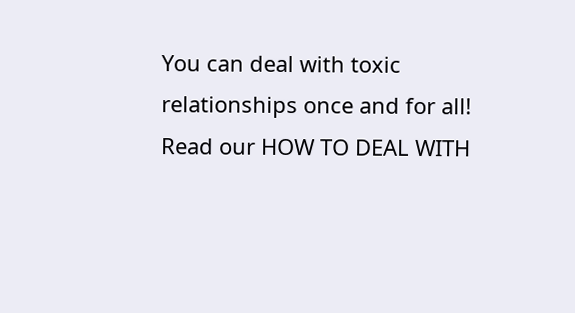You can deal with toxic relationships once and for all! Read our HOW TO DEAL WITH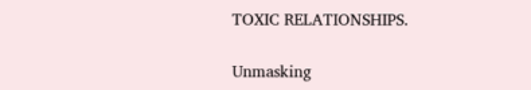TOXIC RELATIONSHIPS.

Unmasking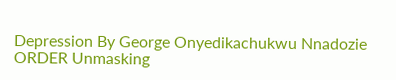Depression By George Onyedikachukwu Nnadozie
ORDER Unmasking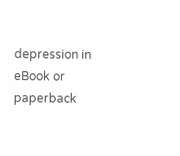depression in eBook or paperback